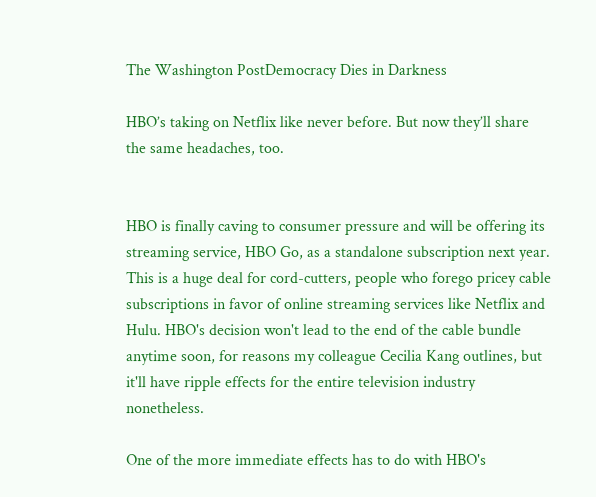The Washington PostDemocracy Dies in Darkness

HBO’s taking on Netflix like never before. But now they’ll share the same headaches, too.


HBO is finally caving to consumer pressure and will be offering its streaming service, HBO Go, as a standalone subscription next year. This is a huge deal for cord-cutters, people who forego pricey cable subscriptions in favor of online streaming services like Netflix and Hulu. HBO's decision won't lead to the end of the cable bundle anytime soon, for reasons my colleague Cecilia Kang outlines, but it'll have ripple effects for the entire television industry nonetheless.

One of the more immediate effects has to do with HBO's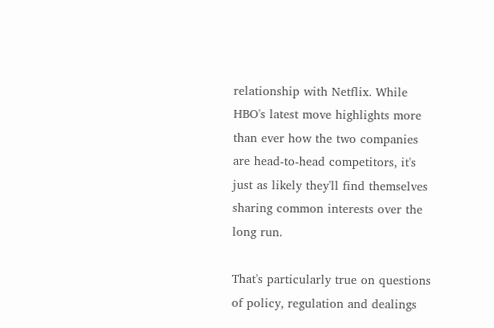relationship with Netflix. While HBO's latest move highlights more than ever how the two companies are head-to-head competitors, it's just as likely they'll find themselves sharing common interests over the long run.

That's particularly true on questions of policy, regulation and dealings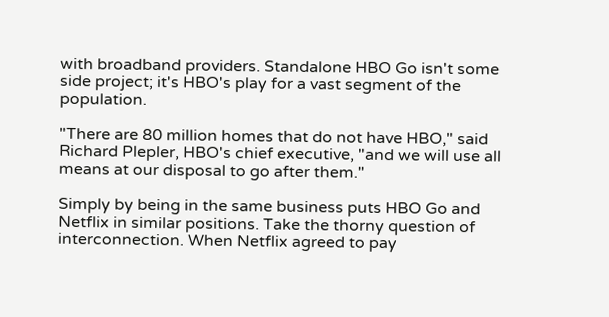with broadband providers. Standalone HBO Go isn't some side project; it's HBO's play for a vast segment of the population.

"There are 80 million homes that do not have HBO," said Richard Plepler, HBO's chief executive, "and we will use all means at our disposal to go after them."

Simply by being in the same business puts HBO Go and Netflix in similar positions. Take the thorny question of interconnection. When Netflix agreed to pay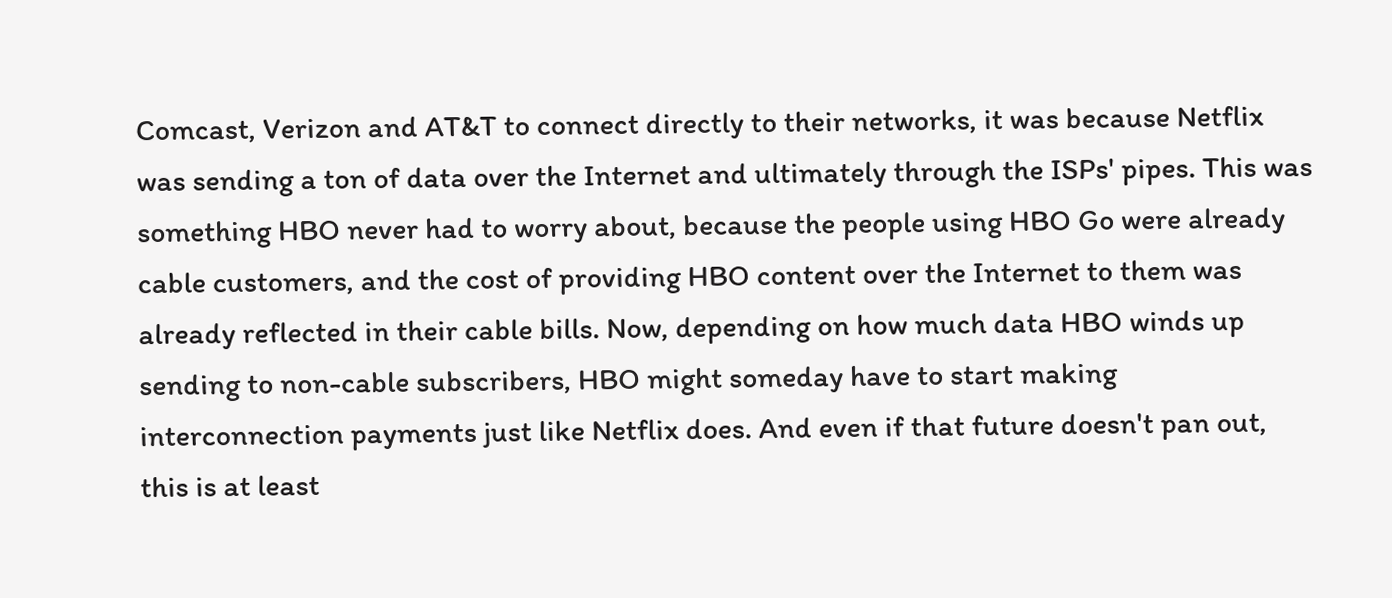Comcast, Verizon and AT&T to connect directly to their networks, it was because Netflix was sending a ton of data over the Internet and ultimately through the ISPs' pipes. This was something HBO never had to worry about, because the people using HBO Go were already cable customers, and the cost of providing HBO content over the Internet to them was already reflected in their cable bills. Now, depending on how much data HBO winds up sending to non-cable subscribers, HBO might someday have to start making interconnection payments just like Netflix does. And even if that future doesn't pan out, this is at least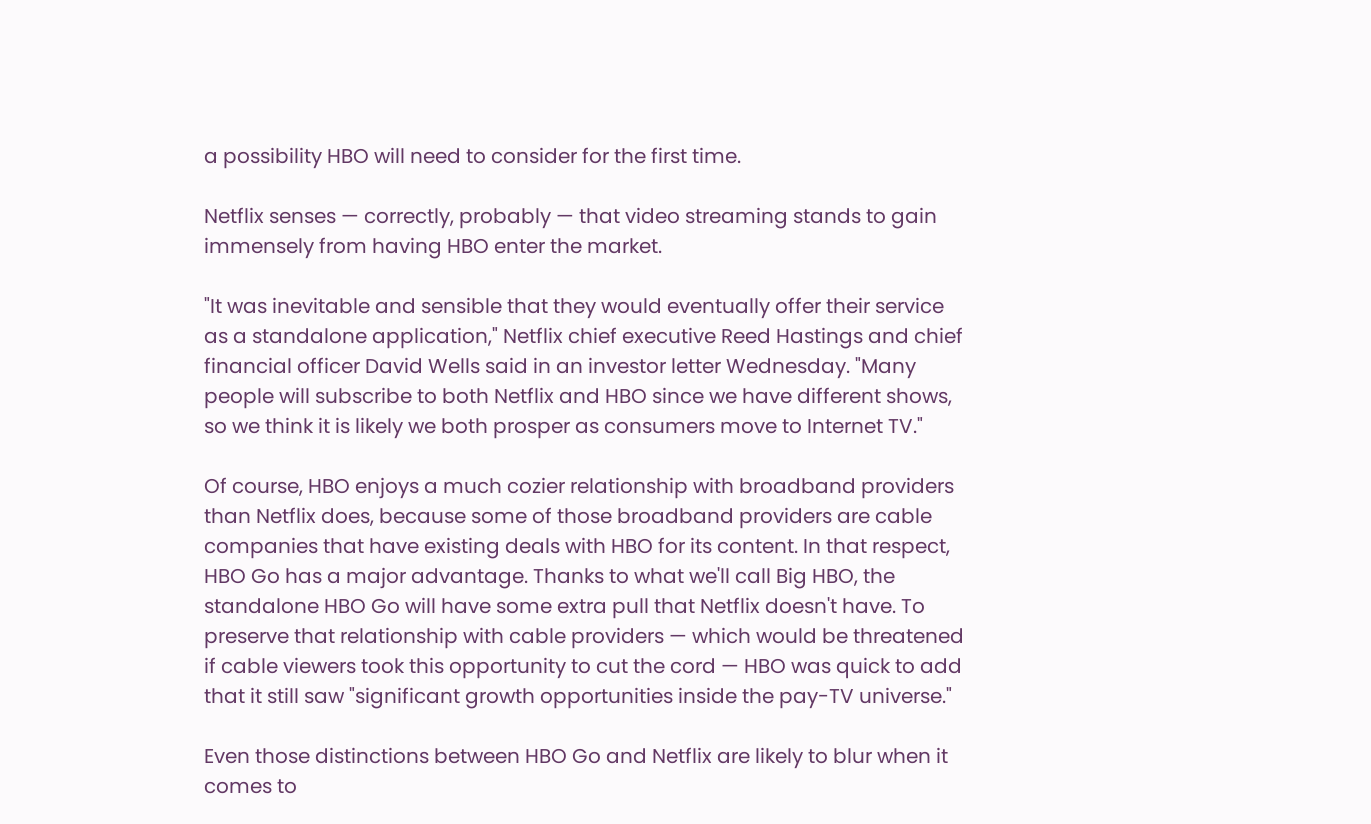a possibility HBO will need to consider for the first time.

Netflix senses — correctly, probably — that video streaming stands to gain immensely from having HBO enter the market.

"It was inevitable and sensible that they would eventually offer their service as a standalone application," Netflix chief executive Reed Hastings and chief financial officer David Wells said in an investor letter Wednesday. "Many people will subscribe to both Netflix and HBO since we have different shows, so we think it is likely we both prosper as consumers move to Internet TV."

Of course, HBO enjoys a much cozier relationship with broadband providers than Netflix does, because some of those broadband providers are cable companies that have existing deals with HBO for its content. In that respect, HBO Go has a major advantage. Thanks to what we'll call Big HBO, the standalone HBO Go will have some extra pull that Netflix doesn't have. To preserve that relationship with cable providers — which would be threatened if cable viewers took this opportunity to cut the cord — HBO was quick to add that it still saw "significant growth opportunities inside the pay-TV universe."

Even those distinctions between HBO Go and Netflix are likely to blur when it comes to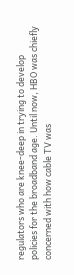regulators who are knee-deep in trying to develop policies for the broadband age. Until now, HBO was chiefly concerned with how cable TV was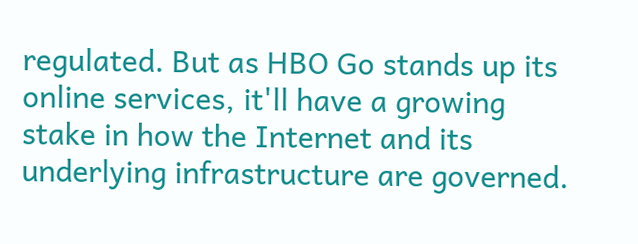regulated. But as HBO Go stands up its online services, it'll have a growing stake in how the Internet and its underlying infrastructure are governed.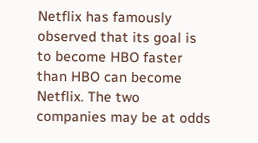Netflix has famously observed that its goal is to become HBO faster than HBO can become Netflix. The two companies may be at odds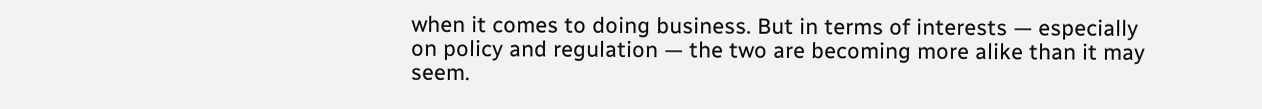when it comes to doing business. But in terms of interests — especially on policy and regulation — the two are becoming more alike than it may seem.